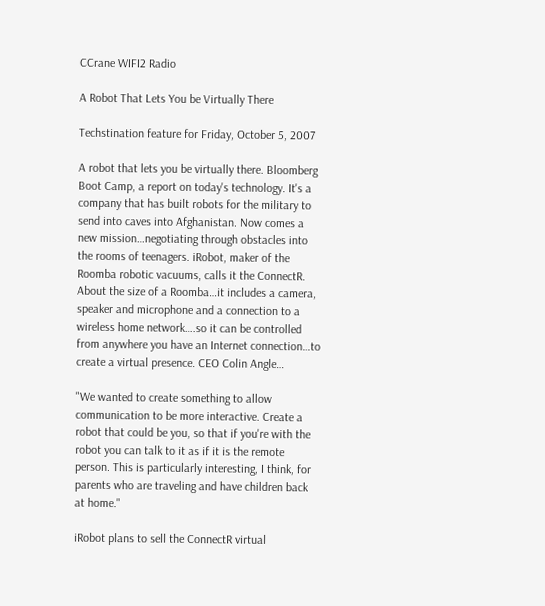CCrane WIFI2 Radio

A Robot That Lets You be Virtually There

Techstination feature for Friday, October 5, 2007

A robot that lets you be virtually there. Bloomberg Boot Camp, a report on today's technology. It's a company that has built robots for the military to send into caves into Afghanistan. Now comes a new mission…negotiating through obstacles into the rooms of teenagers. iRobot, maker of the Roomba robotic vacuums, calls it the ConnectR. About the size of a Roomba…it includes a camera, speaker and microphone and a connection to a wireless home network….so it can be controlled from anywhere you have an Internet connection…to create a virtual presence. CEO Colin Angle…

"We wanted to create something to allow communication to be more interactive. Create a robot that could be you, so that if you're with the robot you can talk to it as if it is the remote person. This is particularly interesting, I think, for parents who are traveling and have children back at home."

iRobot plans to sell the ConnectR virtual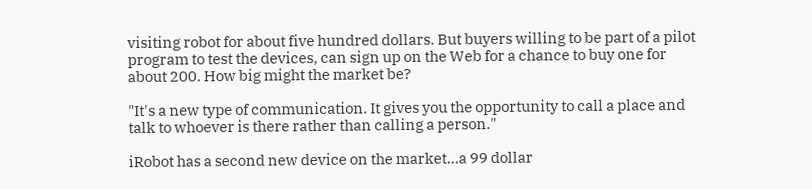visiting robot for about five hundred dollars. But buyers willing to be part of a pilot program to test the devices, can sign up on the Web for a chance to buy one for about 200. How big might the market be?

"It's a new type of communication. It gives you the opportunity to call a place and talk to whoever is there rather than calling a person."

iRobot has a second new device on the market…a 99 dollar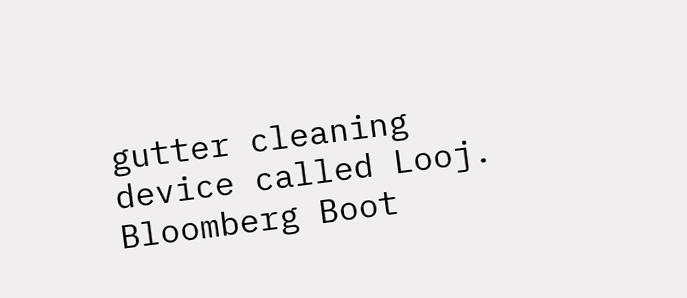gutter cleaning device called Looj. Bloomberg Boot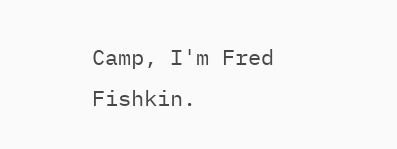Camp, I'm Fred Fishkin.